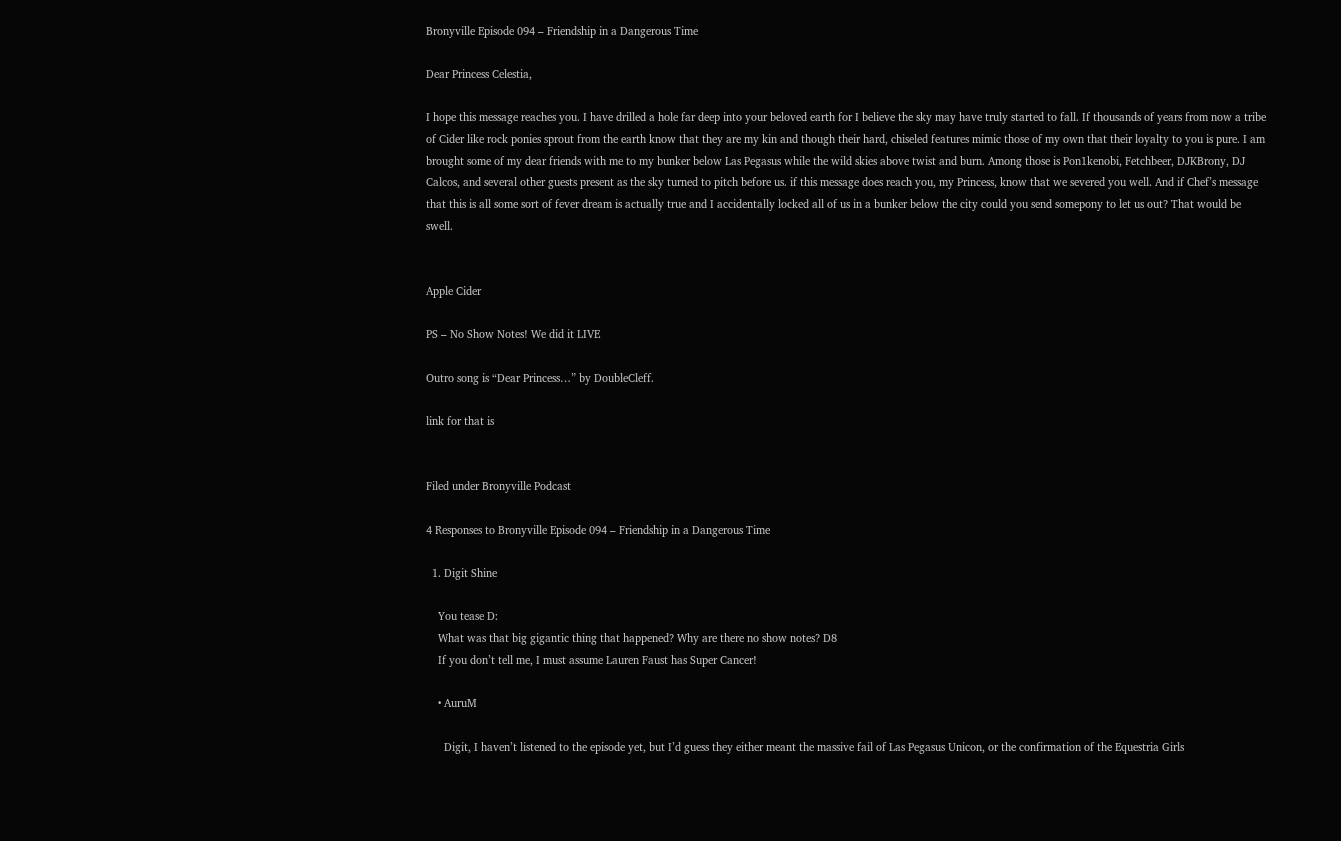Bronyville Episode 094 – Friendship in a Dangerous Time

Dear Princess Celestia,

I hope this message reaches you. I have drilled a hole far deep into your beloved earth for I believe the sky may have truly started to fall. If thousands of years from now a tribe of Cider like rock ponies sprout from the earth know that they are my kin and though their hard, chiseled features mimic those of my own that their loyalty to you is pure. I am brought some of my dear friends with me to my bunker below Las Pegasus while the wild skies above twist and burn. Among those is Pon1kenobi, Fetchbeer, DJKBrony, DJ Calcos, and several other guests present as the sky turned to pitch before us. if this message does reach you, my Princess, know that we severed you well. And if Chef’s message that this is all some sort of fever dream is actually true and I accidentally locked all of us in a bunker below the city could you send somepony to let us out? That would be swell.


Apple Cider

PS – No Show Notes! We did it LIVE

Outro song is “Dear Princess…” by DoubleCleff.

link for that is


Filed under Bronyville Podcast

4 Responses to Bronyville Episode 094 – Friendship in a Dangerous Time

  1. Digit Shine

    You tease D:
    What was that big gigantic thing that happened? Why are there no show notes? D8
    If you don’t tell me, I must assume Lauren Faust has Super Cancer!

    • AuruM

      Digit, I haven’t listened to the episode yet, but I’d guess they either meant the massive fail of Las Pegasus Unicon, or the confirmation of the Equestria Girls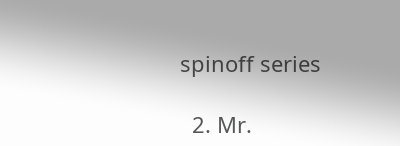spinoff series

  2. Mr.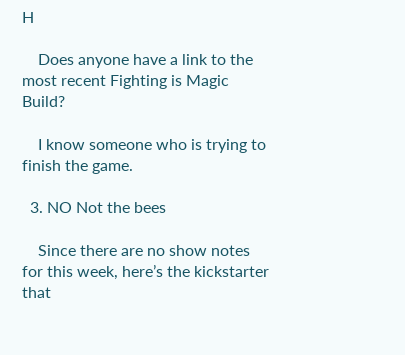H

    Does anyone have a link to the most recent Fighting is Magic Build?

    I know someone who is trying to finish the game.

  3. NO Not the bees

    Since there are no show notes for this week, here’s the kickstarter that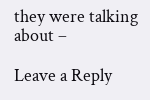they were talking about –

Leave a Reply